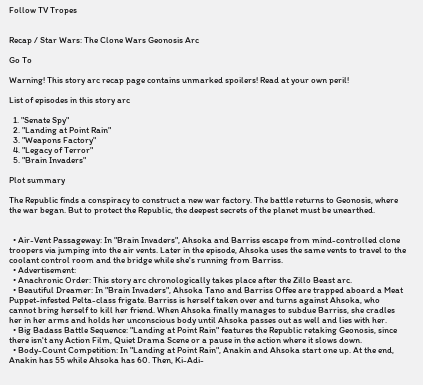Follow TV Tropes


Recap / Star Wars: The Clone Wars Geonosis Arc

Go To

Warning! This story arc recap page contains unmarked spoilers! Read at your own peril!

List of episodes in this story arc

  1. "Senate Spy"
  2. "Landing at Point Rain"
  3. "Weapons Factory"
  4. "Legacy of Terror"
  5. "Brain Invaders"

Plot summary

The Republic finds a conspiracy to construct a new war factory. The battle returns to Geonosis, where the war began. But to protect the Republic, the deepest secrets of the planet must be unearthed.


  • Air-Vent Passageway: In "Brain Invaders", Ahsoka and Barriss escape from mind-controlled clone troopers via jumping into the air vents. Later in the episode, Ahsoka uses the same vents to travel to the coolant control room and the bridge while she's running from Barriss.
  • Advertisement:
  • Anachronic Order: This story arc chronologically takes place after the Zillo Beast arc.
  • Beautiful Dreamer: In "Brain Invaders", Ahsoka Tano and Barriss Offee are trapped aboard a Meat Puppet-infested Pelta-class frigate. Barriss is herself taken over and turns against Ahsoka, who cannot bring herself to kill her friend. When Ahsoka finally manages to subdue Barriss, she cradles her in her arms and holds her unconscious body until Ahsoka passes out as well and lies with her.
  • Big Badass Battle Sequence: "Landing at Point Rain" features the Republic retaking Geonosis, since there isn't any Action Film, Quiet Drama Scene or a pause in the action where it slows down.
  • Body-Count Competition: In "Landing at Point Rain", Anakin and Ahsoka start one up. At the end, Anakin has 55 while Ahsoka has 60. Then, Ki-Adi-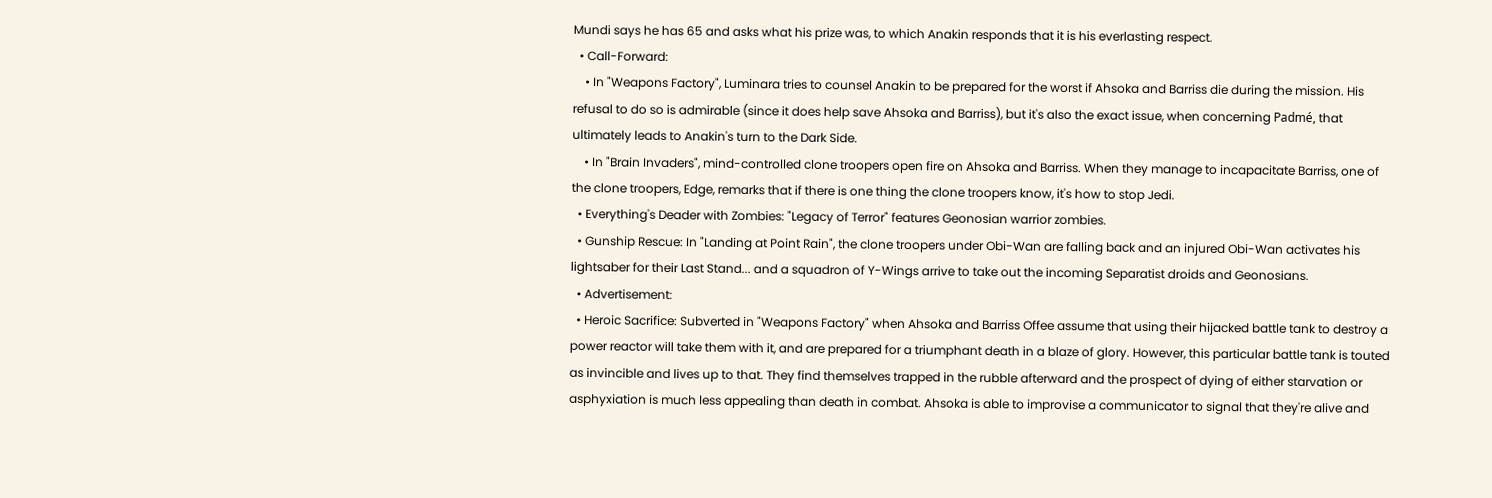Mundi says he has 65 and asks what his prize was, to which Anakin responds that it is his everlasting respect.
  • Call-Forward:
    • In "Weapons Factory", Luminara tries to counsel Anakin to be prepared for the worst if Ahsoka and Barriss die during the mission. His refusal to do so is admirable (since it does help save Ahsoka and Barriss), but it's also the exact issue, when concerning Padmé, that ultimately leads to Anakin's turn to the Dark Side.
    • In "Brain Invaders", mind-controlled clone troopers open fire on Ahsoka and Barriss. When they manage to incapacitate Barriss, one of the clone troopers, Edge, remarks that if there is one thing the clone troopers know, it's how to stop Jedi.
  • Everything's Deader with Zombies: "Legacy of Terror" features Geonosian warrior zombies.
  • Gunship Rescue: In "Landing at Point Rain", the clone troopers under Obi-Wan are falling back and an injured Obi-Wan activates his lightsaber for their Last Stand... and a squadron of Y-Wings arrive to take out the incoming Separatist droids and Geonosians.
  • Advertisement:
  • Heroic Sacrifice: Subverted in "Weapons Factory" when Ahsoka and Barriss Offee assume that using their hijacked battle tank to destroy a power reactor will take them with it, and are prepared for a triumphant death in a blaze of glory. However, this particular battle tank is touted as invincible and lives up to that. They find themselves trapped in the rubble afterward and the prospect of dying of either starvation or asphyxiation is much less appealing than death in combat. Ahsoka is able to improvise a communicator to signal that they're alive and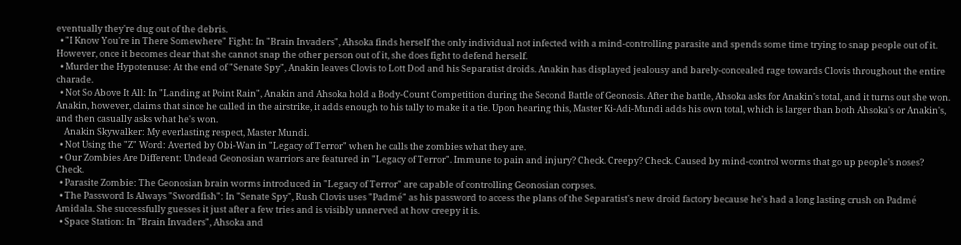eventually they're dug out of the debris.
  • "I Know You're in There Somewhere" Fight: In "Brain Invaders", Ahsoka finds herself the only individual not infected with a mind-controlling parasite and spends some time trying to snap people out of it. However, once it becomes clear that she cannot snap the other person out of it, she does fight to defend herself.
  • Murder the Hypotenuse: At the end of "Senate Spy", Anakin leaves Clovis to Lott Dod and his Separatist droids. Anakin has displayed jealousy and barely-concealed rage towards Clovis throughout the entire charade.
  • Not So Above It All: In "Landing at Point Rain", Anakin and Ahsoka hold a Body-Count Competition during the Second Battle of Geonosis. After the battle, Ahsoka asks for Anakin's total, and it turns out she won. Anakin, however, claims that since he called in the airstrike, it adds enough to his tally to make it a tie. Upon hearing this, Master Ki-Adi-Mundi adds his own total, which is larger than both Ahsoka's or Anakin's, and then casually asks what he's won.
    Anakin Skywalker: My everlasting respect, Master Mundi.
  • Not Using the "Z" Word: Averted by Obi-Wan in "Legacy of Terror" when he calls the zombies what they are.
  • Our Zombies Are Different: Undead Geonosian warriors are featured in "Legacy of Terror". Immune to pain and injury? Check. Creepy? Check. Caused by mind-control worms that go up people's noses? Check.
  • Parasite Zombie: The Geonosian brain worms introduced in "Legacy of Terror" are capable of controlling Geonosian corpses.
  • The Password Is Always "Swordfish": In "Senate Spy", Rush Clovis uses "Padmé" as his password to access the plans of the Separatist's new droid factory because he's had a long lasting crush on Padmé Amidala. She successfully guesses it just after a few tries and is visibly unnerved at how creepy it is.
  • Space Station: In "Brain Invaders", Ahsoka and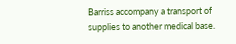Barriss accompany a transport of supplies to another medical base.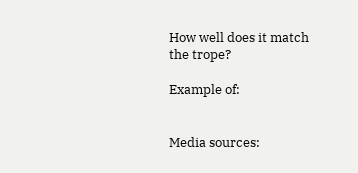How well does it match the trope?

Example of:


Media sources: